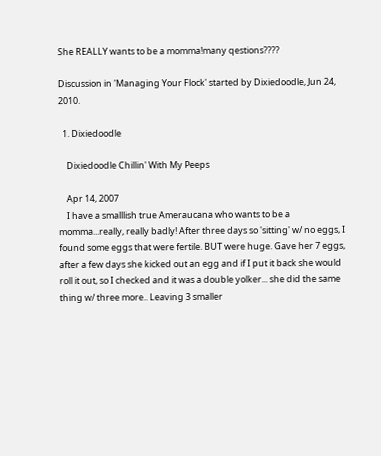She REALLY wants to be a momma!many qestions????

Discussion in 'Managing Your Flock' started by Dixiedoodle, Jun 24, 2010.

  1. Dixiedoodle

    Dixiedoodle Chillin' With My Peeps

    Apr 14, 2007
    I have a smalllish true Ameraucana who wants to be a momma...really, really badly! After three days so 'sitting' w/ no eggs, I found some eggs that were fertile. BUT were huge. Gave her 7 eggs, after a few days she kicked out an egg and if I put it back she would roll it out, so I checked and it was a double yolker... she did the same thing w/ three more.. Leaving 3 smaller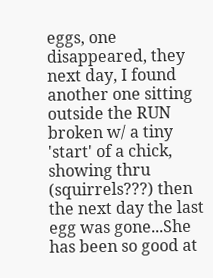eggs, one disappeared, they next day, I found another one sitting outside the RUN broken w/ a tiny 'start' of a chick, showing thru (squirrels???) then the next day the last egg was gone...She has been so good at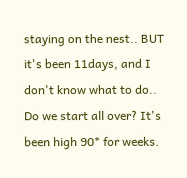staying on the nest.. BUT it's been 11days, and I don't know what to do.. Do we start all over? It's been high 90* for weeks.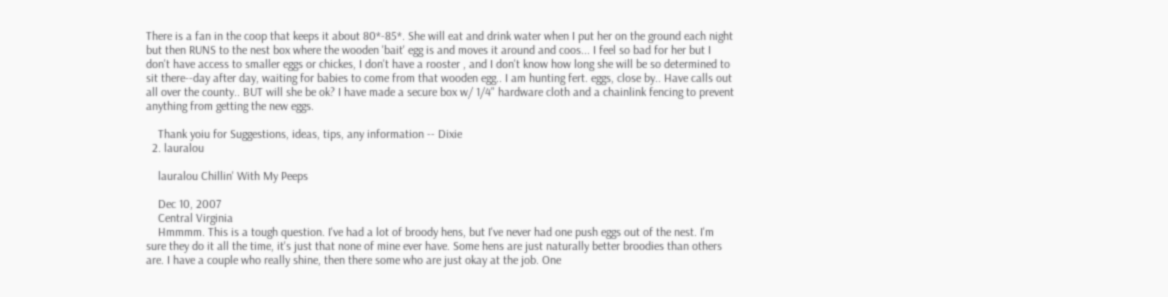There is a fan in the coop that keeps it about 80*-85*. She will eat and drink water when I put her on the ground each night but then RUNS to the nest box where the wooden 'bait' egg is and moves it around and coos... I feel so bad for her but I don't have access to smaller eggs or chickes, I don't have a rooster , and I don't know how long she will be so determined to sit there--day after day, waiting for babies to come from that wooden egg.. I am hunting fert. eggs, close by.. Have calls out all over the county.. BUT will she be ok? I have made a secure box w/ 1/4" hardware cloth and a chainlink fencing to prevent anything from getting the new eggs.

    Thank yoiu for Suggestions, ideas, tips, any information -- Dixie
  2. lauralou

    lauralou Chillin' With My Peeps

    Dec 10, 2007
    Central Virginia
    Hmmmm. This is a tough question. I've had a lot of broody hens, but I've never had one push eggs out of the nest. I'm sure they do it all the time, it's just that none of mine ever have. Some hens are just naturally better broodies than others are. I have a couple who really shine, then there some who are just okay at the job. One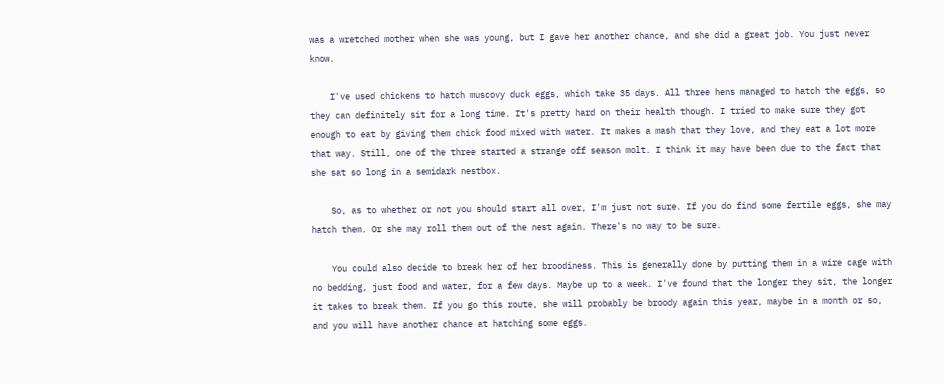was a wretched mother when she was young, but I gave her another chance, and she did a great job. You just never know.

    I've used chickens to hatch muscovy duck eggs, which take 35 days. All three hens managed to hatch the eggs, so they can definitely sit for a long time. It's pretty hard on their health though. I tried to make sure they got enough to eat by giving them chick food mixed with water. It makes a mash that they love, and they eat a lot more that way. Still, one of the three started a strange off season molt. I think it may have been due to the fact that she sat so long in a semidark nestbox.

    So, as to whether or not you should start all over, I'm just not sure. If you do find some fertile eggs, she may hatch them. Or she may roll them out of the nest again. There's no way to be sure.

    You could also decide to break her of her broodiness. This is generally done by putting them in a wire cage with no bedding, just food and water, for a few days. Maybe up to a week. I've found that the longer they sit, the longer it takes to break them. If you go this route, she will probably be broody again this year, maybe in a month or so, and you will have another chance at hatching some eggs.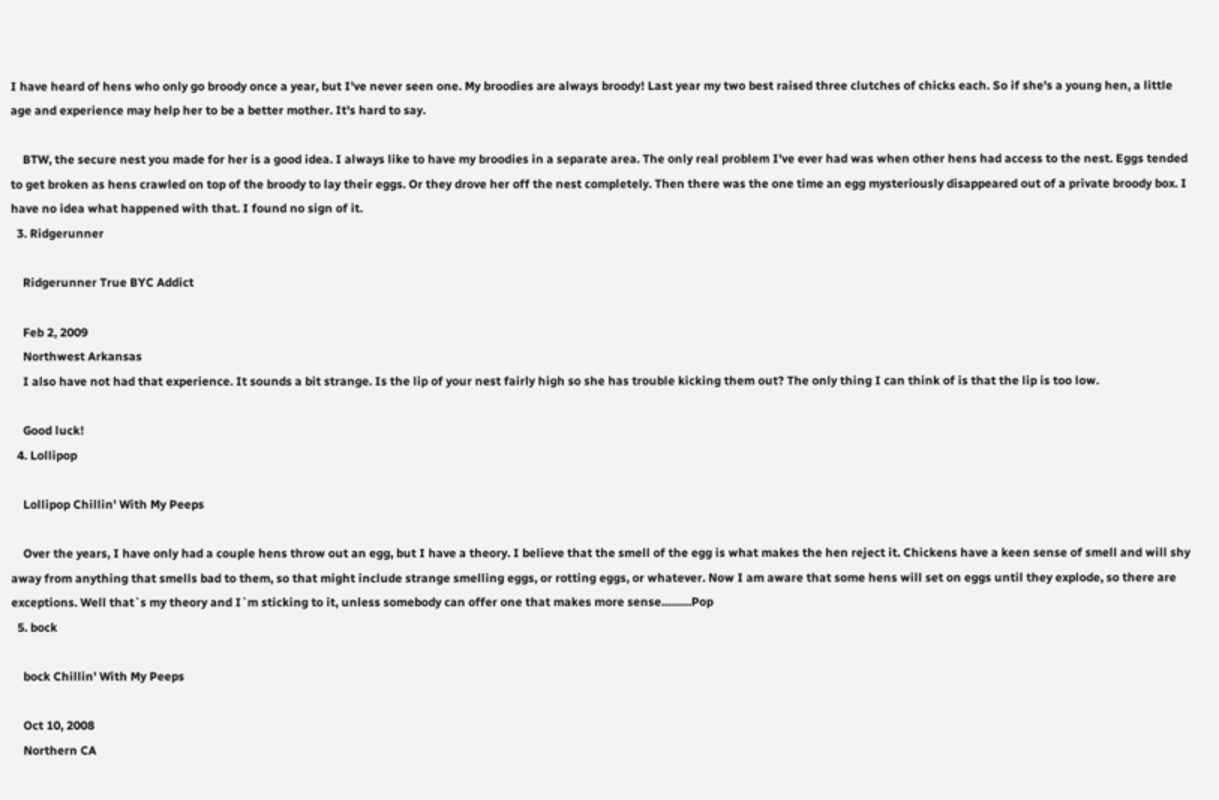I have heard of hens who only go broody once a year, but I've never seen one. My broodies are always broody! Last year my two best raised three clutches of chicks each. So if she's a young hen, a little age and experience may help her to be a better mother. It's hard to say.

    BTW, the secure nest you made for her is a good idea. I always like to have my broodies in a separate area. The only real problem I've ever had was when other hens had access to the nest. Eggs tended to get broken as hens crawled on top of the broody to lay their eggs. Or they drove her off the nest completely. Then there was the one time an egg mysteriously disappeared out of a private broody box. I have no idea what happened with that. I found no sign of it.
  3. Ridgerunner

    Ridgerunner True BYC Addict

    Feb 2, 2009
    Northwest Arkansas
    I also have not had that experience. It sounds a bit strange. Is the lip of your nest fairly high so she has trouble kicking them out? The only thing I can think of is that the lip is too low.

    Good luck!
  4. Lollipop

    Lollipop Chillin' With My Peeps

    Over the years, I have only had a couple hens throw out an egg, but I have a theory. I believe that the smell of the egg is what makes the hen reject it. Chickens have a keen sense of smell and will shy away from anything that smells bad to them, so that might include strange smelling eggs, or rotting eggs, or whatever. Now I am aware that some hens will set on eggs until they explode, so there are exceptions. Well that`s my theory and I`m sticking to it, unless somebody can offer one that makes more sense..........Pop
  5. bock

    bock Chillin' With My Peeps

    Oct 10, 2008
    Northern CA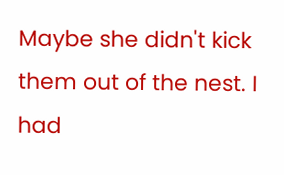Maybe she didn't kick them out of the nest. I had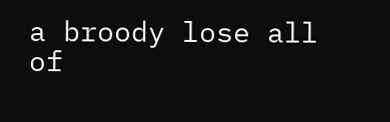a broody lose all of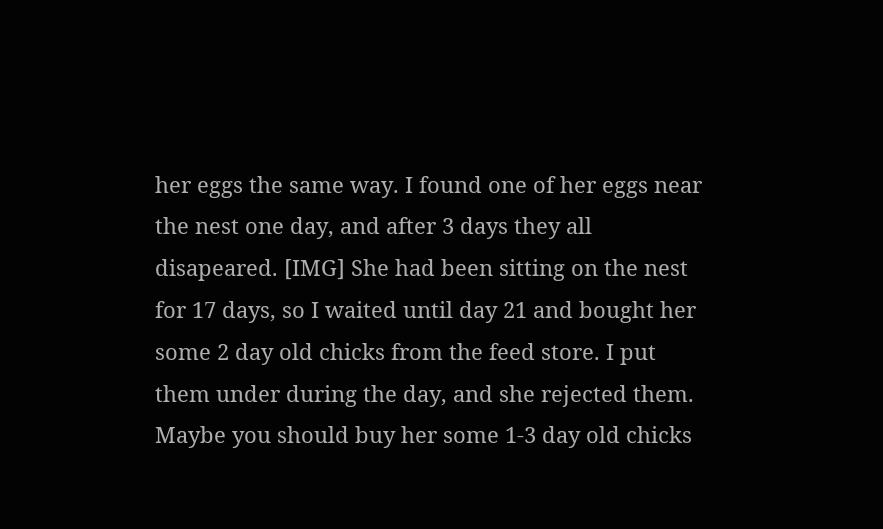her eggs the same way. I found one of her eggs near the nest one day, and after 3 days they all disapeared. [IMG] She had been sitting on the nest for 17 days, so I waited until day 21 and bought her some 2 day old chicks from the feed store. I put them under during the day, and she rejected them. Maybe you should buy her some 1-3 day old chicks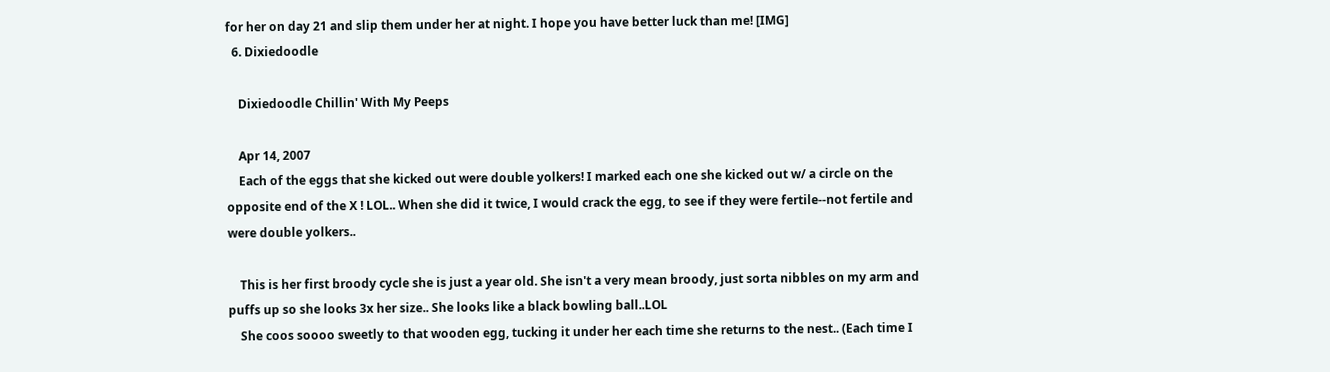for her on day 21 and slip them under her at night. I hope you have better luck than me! [IMG]
  6. Dixiedoodle

    Dixiedoodle Chillin' With My Peeps

    Apr 14, 2007
    Each of the eggs that she kicked out were double yolkers! I marked each one she kicked out w/ a circle on the opposite end of the X ! LOL.. When she did it twice, I would crack the egg, to see if they were fertile--not fertile and were double yolkers..

    This is her first broody cycle she is just a year old. She isn't a very mean broody, just sorta nibbles on my arm and puffs up so she looks 3x her size.. She looks like a black bowling ball..LOL
    She coos soooo sweetly to that wooden egg, tucking it under her each time she returns to the nest.. (Each time I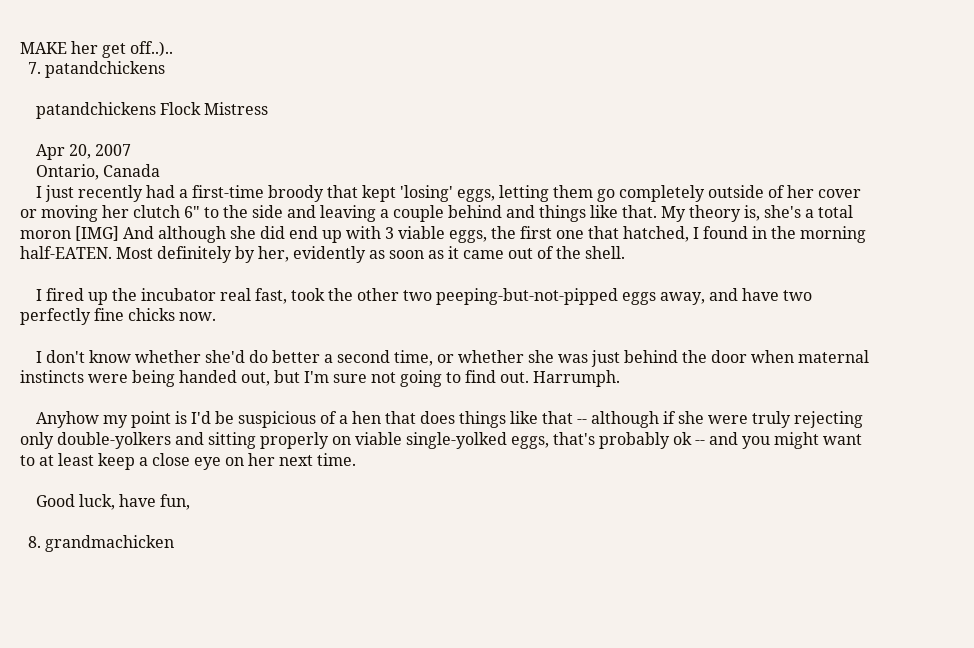MAKE her get off..)..
  7. patandchickens

    patandchickens Flock Mistress

    Apr 20, 2007
    Ontario, Canada
    I just recently had a first-time broody that kept 'losing' eggs, letting them go completely outside of her cover or moving her clutch 6" to the side and leaving a couple behind and things like that. My theory is, she's a total moron [IMG] And although she did end up with 3 viable eggs, the first one that hatched, I found in the morning half-EATEN. Most definitely by her, evidently as soon as it came out of the shell.

    I fired up the incubator real fast, took the other two peeping-but-not-pipped eggs away, and have two perfectly fine chicks now.

    I don't know whether she'd do better a second time, or whether she was just behind the door when maternal instincts were being handed out, but I'm sure not going to find out. Harrumph.

    Anyhow my point is I'd be suspicious of a hen that does things like that -- although if she were truly rejecting only double-yolkers and sitting properly on viable single-yolked eggs, that's probably ok -- and you might want to at least keep a close eye on her next time.

    Good luck, have fun,

  8. grandmachicken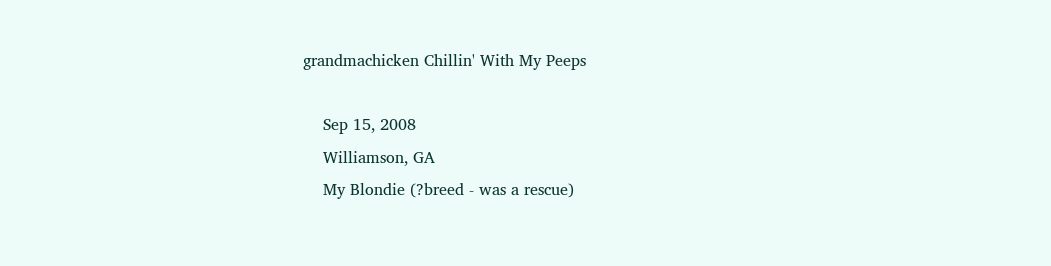grandmachicken Chillin' With My Peeps

    Sep 15, 2008
    Williamson, GA
    My Blondie (?breed - was a rescue)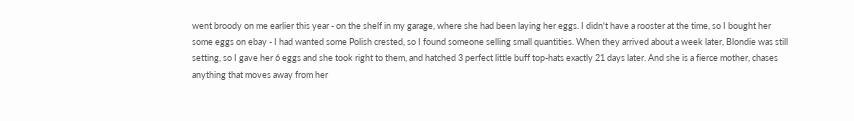went broody on me earlier this year - on the shelf in my garage, where she had been laying her eggs. I didn't have a rooster at the time, so I bought her some eggs on ebay - I had wanted some Polish crested, so I found someone selling small quantities. When they arrived about a week later, Blondie was still setting, so I gave her 6 eggs and she took right to them, and hatched 3 perfect little buff top-hats exactly 21 days later. And she is a fierce mother, chases anything that moves away from her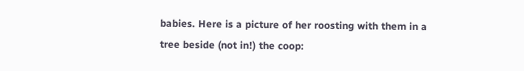babies. Here is a picture of her roosting with them in a tree beside (not in!) the coop: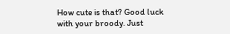How cute is that? Good luck with your broody. Just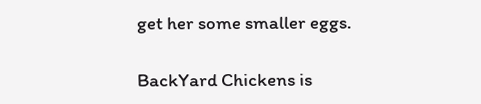get her some smaller eggs.

BackYard Chickens is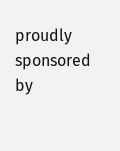proudly sponsored by